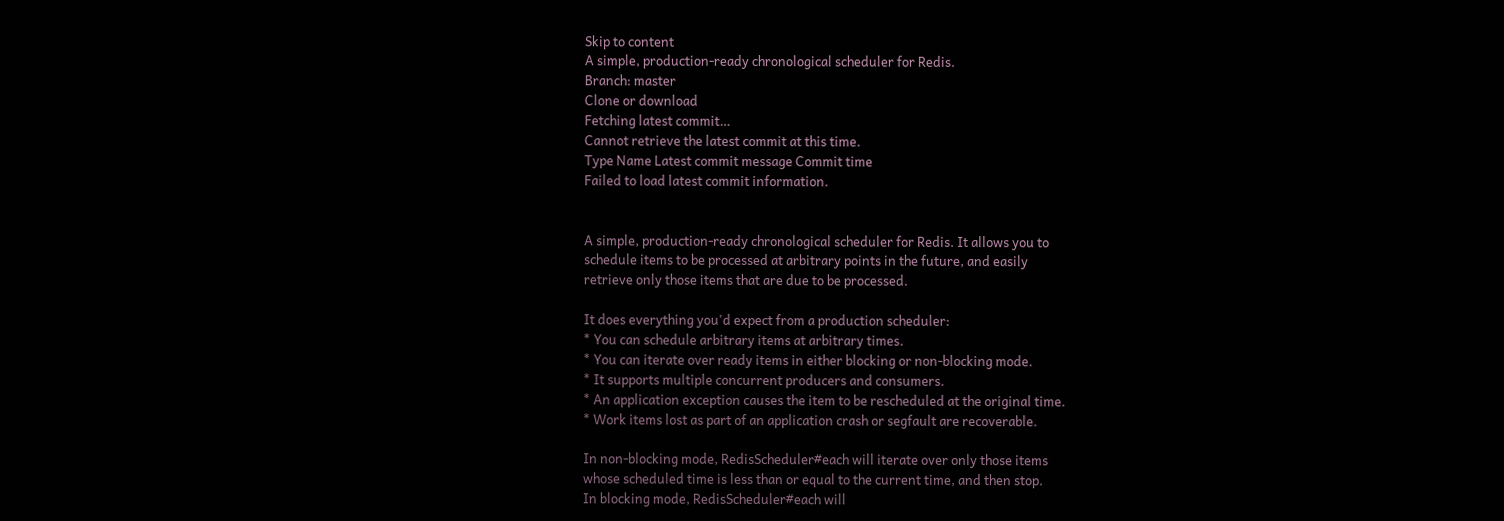Skip to content
A simple, production-ready chronological scheduler for Redis.
Branch: master
Clone or download
Fetching latest commit…
Cannot retrieve the latest commit at this time.
Type Name Latest commit message Commit time
Failed to load latest commit information.


A simple, production-ready chronological scheduler for Redis. It allows you to
schedule items to be processed at arbitrary points in the future, and easily
retrieve only those items that are due to be processed.

It does everything you'd expect from a production scheduler:
* You can schedule arbitrary items at arbitrary times.
* You can iterate over ready items in either blocking or non-blocking mode.
* It supports multiple concurrent producers and consumers.
* An application exception causes the item to be rescheduled at the original time.
* Work items lost as part of an application crash or segfault are recoverable.

In non-blocking mode, RedisScheduler#each will iterate over only those items
whose scheduled time is less than or equal to the current time, and then stop.
In blocking mode, RedisScheduler#each will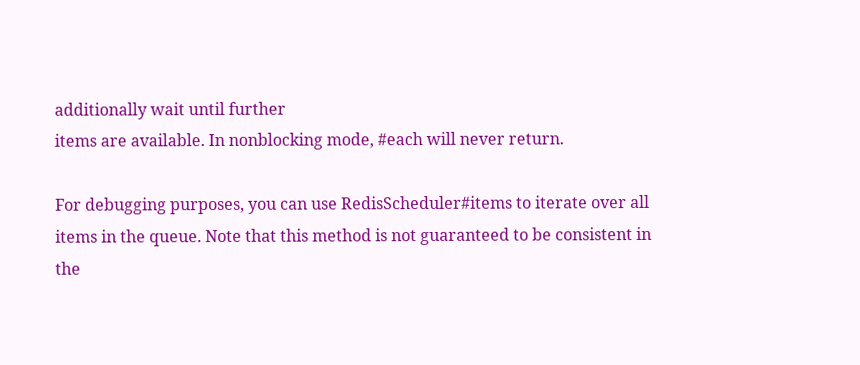additionally wait until further
items are available. In nonblocking mode, #each will never return.

For debugging purposes, you can use RedisScheduler#items to iterate over all
items in the queue. Note that this method is not guaranteed to be consistent in
the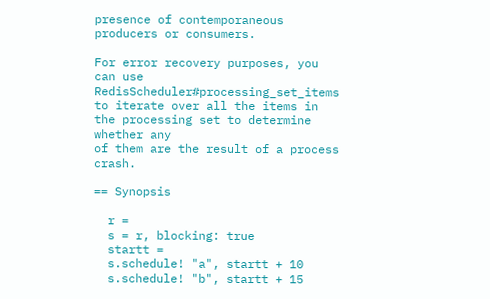presence of contemporaneous producers or consumers.

For error recovery purposes, you can use RedisScheduler#processing_set_items
to iterate over all the items in the processing set to determine whether any
of them are the result of a process crash.

== Synopsis

  r =
  s = r, blocking: true
  startt =
  s.schedule! "a", startt + 10
  s.schedule! "b", startt + 15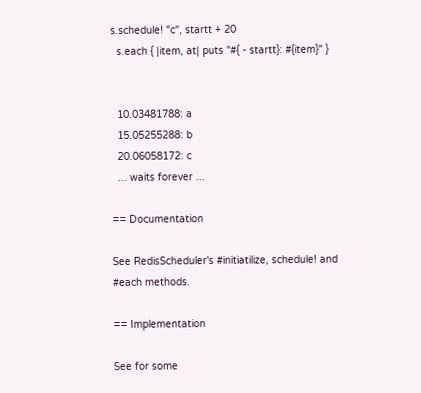s.schedule! "c", startt + 20
  s.each { |item, at| puts "#{ - startt}: #{item}" }


  10.03481788: a
  15.05255288: b
  20.06058172: c
  ... waits forever ...

== Documentation

See RedisScheduler's #initiatilize, schedule! and #each methods.

== Implementation

See for some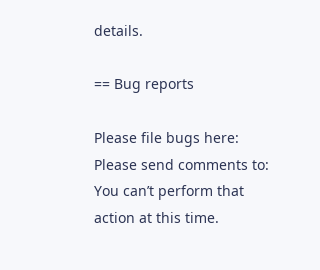details.

== Bug reports

Please file bugs here:
Please send comments to:
You can’t perform that action at this time.